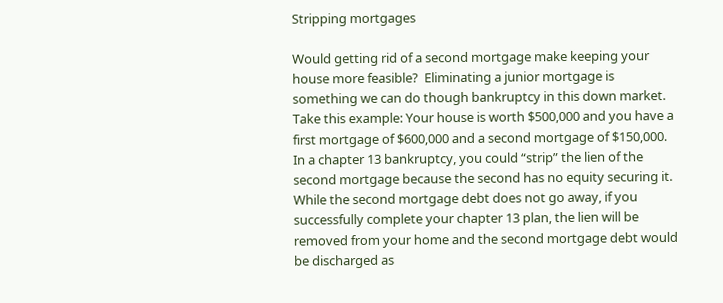Stripping mortgages

Would getting rid of a second mortgage make keeping your house more feasible?  Eliminating a junior mortgage is something we can do though bankruptcy in this down market.  Take this example: Your house is worth $500,000 and you have a first mortgage of $600,000 and a second mortgage of $150,000.  In a chapter 13 bankruptcy, you could “strip” the lien of the second mortgage because the second has no equity securing it.  While the second mortgage debt does not go away, if you successfully complete your chapter 13 plan, the lien will be removed from your home and the second mortgage debt would be discharged as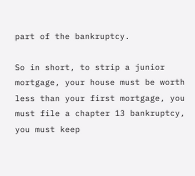part of the bankruptcy.

So in short, to strip a junior mortgage, your house must be worth less than your first mortgage, you must file a chapter 13 bankruptcy, you must keep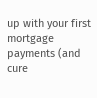up with your first mortgage payments (and cure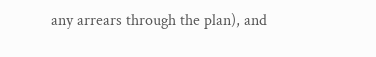any arrears through the plan), and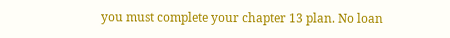you must complete your chapter 13 plan. No loan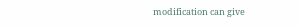modification can give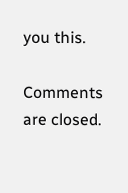you this.

Comments are closed.